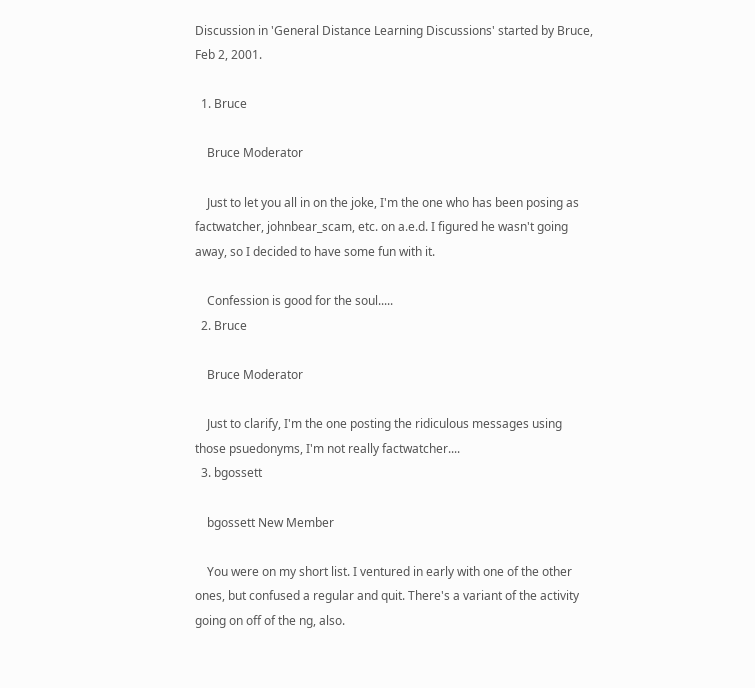Discussion in 'General Distance Learning Discussions' started by Bruce, Feb 2, 2001.

  1. Bruce

    Bruce Moderator

    Just to let you all in on the joke, I'm the one who has been posing as factwatcher, johnbear_scam, etc. on a.e.d. I figured he wasn't going away, so I decided to have some fun with it.

    Confession is good for the soul.....
  2. Bruce

    Bruce Moderator

    Just to clarify, I'm the one posting the ridiculous messages using those psuedonyms, I'm not really factwatcher....
  3. bgossett

    bgossett New Member

    You were on my short list. I ventured in early with one of the other ones, but confused a regular and quit. There's a variant of the activity going on off of the ng, also.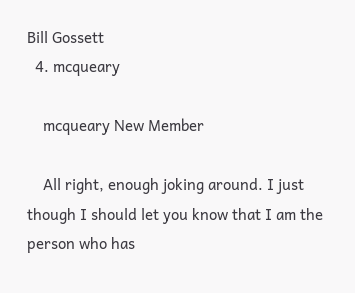Bill Gossett
  4. mcqueary

    mcqueary New Member

    All right, enough joking around. I just though I should let you know that I am the person who has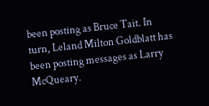been posting as Bruce Tait. In turn, Leland Milton Goldblatt has been posting messages as Larry McQueary.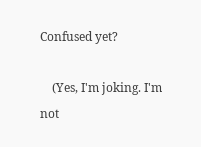Confused yet?

    (Yes, I'm joking. I'm not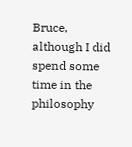Bruce, although I did spend some time in the philosophy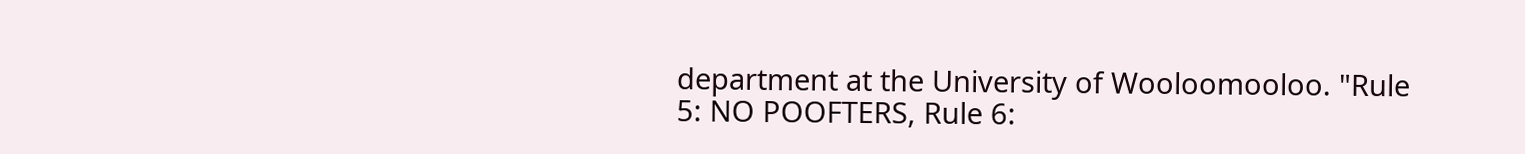department at the University of Wooloomooloo. "Rule 5: NO POOFTERS, Rule 6: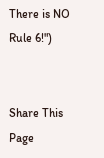There is NO Rule 6!")


Share This Page